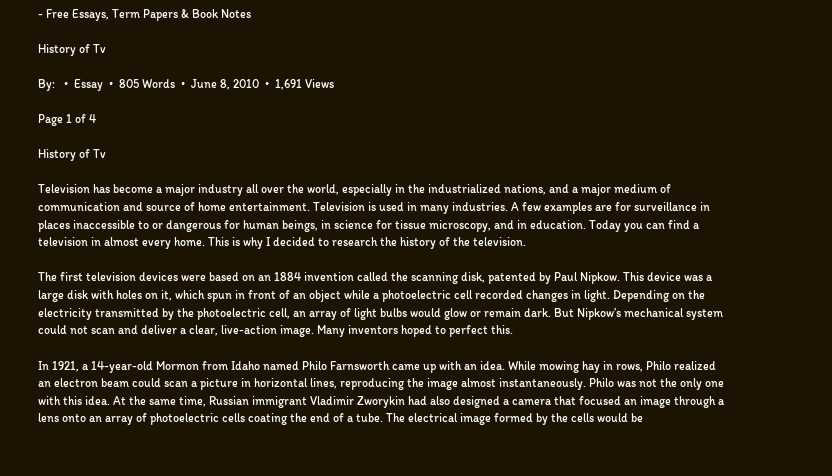- Free Essays, Term Papers & Book Notes

History of Tv

By:   •  Essay  •  805 Words  •  June 8, 2010  •  1,691 Views

Page 1 of 4

History of Tv

Television has become a major industry all over the world, especially in the industrialized nations, and a major medium of communication and source of home entertainment. Television is used in many industries. A few examples are for surveillance in places inaccessible to or dangerous for human beings, in science for tissue microscopy, and in education. Today you can find a television in almost every home. This is why I decided to research the history of the television.

The first television devices were based on an 1884 invention called the scanning disk, patented by Paul Nipkow. This device was a large disk with holes on it, which spun in front of an object while a photoelectric cell recorded changes in light. Depending on the electricity transmitted by the photoelectric cell, an array of light bulbs would glow or remain dark. But Nipkow’s mechanical system could not scan and deliver a clear, live-action image. Many inventors hoped to perfect this.

In 1921, a 14-year-old Mormon from Idaho named Philo Farnsworth came up with an idea. While mowing hay in rows, Philo realized an electron beam could scan a picture in horizontal lines, reproducing the image almost instantaneously. Philo was not the only one with this idea. At the same time, Russian immigrant Vladimir Zworykin had also designed a camera that focused an image through a lens onto an array of photoelectric cells coating the end of a tube. The electrical image formed by the cells would be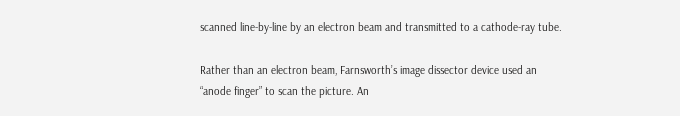scanned line-by-line by an electron beam and transmitted to a cathode-ray tube.

Rather than an electron beam, Farnsworth’s image dissector device used an “anode finger” to scan the picture. An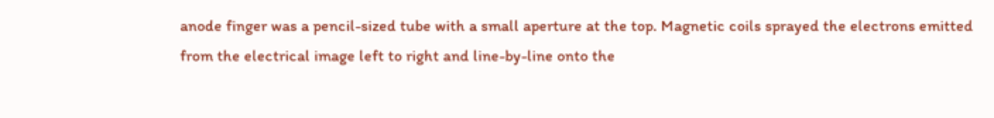anode finger was a pencil-sized tube with a small aperture at the top. Magnetic coils sprayed the electrons emitted from the electrical image left to right and line-by-line onto the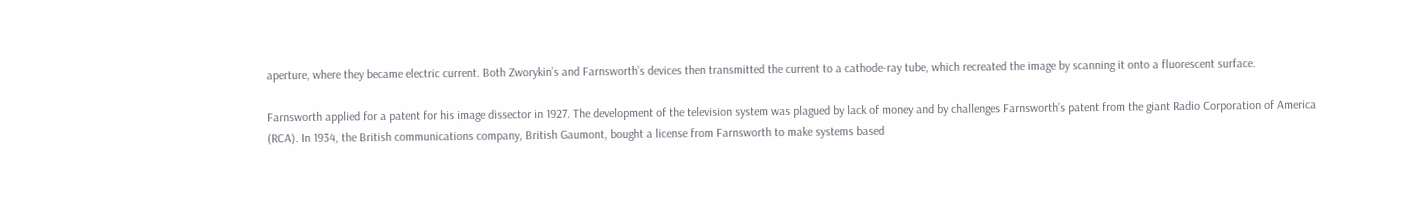aperture, where they became electric current. Both Zworykin’s and Farnsworth’s devices then transmitted the current to a cathode-ray tube, which recreated the image by scanning it onto a fluorescent surface.

Farnsworth applied for a patent for his image dissector in 1927. The development of the television system was plagued by lack of money and by challenges Farnsworth’s patent from the giant Radio Corporation of America (RCA). In 1934, the British communications company, British Gaumont, bought a license from Farnsworth to make systems based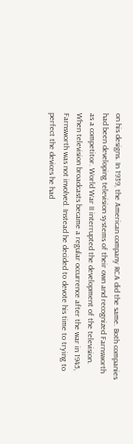on his designs. In 1939, the American company RCA did the same. Both companies had been developing television systems of their own and recognized Farnsworth as a competitor. World War II interrupted the development of the television. When television broadcasts became a regular occurrence after the war in 1945, Farnsworth was not involved. Instead he decided to devote his time to trying to perfect the devices he had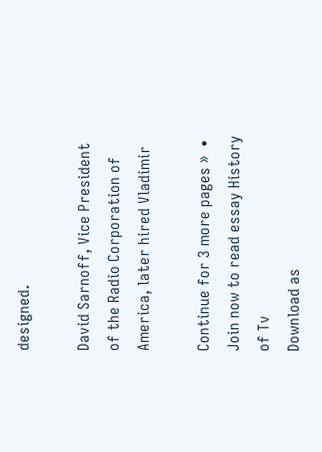designed.

David Sarnoff, Vice President of the Radio Corporation of America, later hired Vladimir

Continue for 3 more pages »  •  Join now to read essay History of Tv
Download as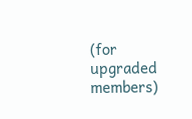(for upgraded members)